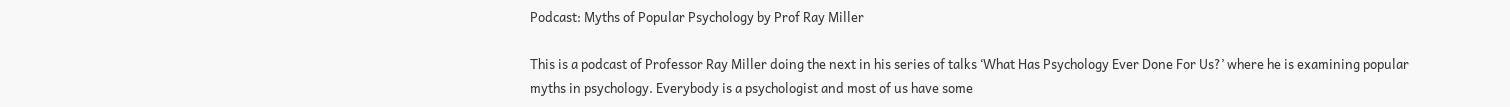Podcast: Myths of Popular Psychology by Prof Ray Miller

This is a podcast of Professor Ray Miller doing the next in his series of talks ‘What Has Psychology Ever Done For Us?’ where he is examining popular myths in psychology. Everybody is a psychologist and most of us have some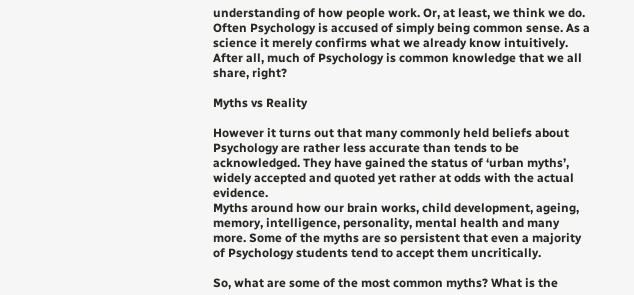understanding of how people work. Or, at least, we think we do. Often Psychology is accused of simply being common sense. As a science it merely confirms what we already know intuitively. After all, much of Psychology is common knowledge that we all share, right?

Myths vs Reality

However it turns out that many commonly held beliefs about Psychology are rather less accurate than tends to be acknowledged. They have gained the status of ‘urban myths’, widely accepted and quoted yet rather at odds with the actual evidence.
Myths around how our brain works, child development, ageing, memory, intelligence, personality, mental health and many more. Some of the myths are so persistent that even a majority of Psychology students tend to accept them uncritically.

So, what are some of the most common myths? What is the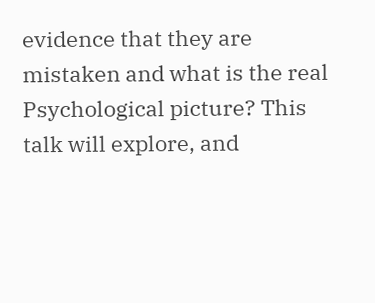evidence that they are mistaken and what is the real Psychological picture? This talk will explore, and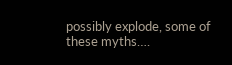possibly explode, some of these myths….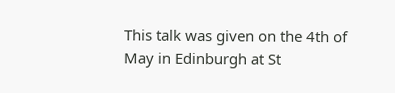This talk was given on the 4th of May in Edinburgh at St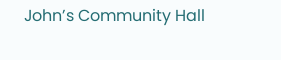John’s Community Hall